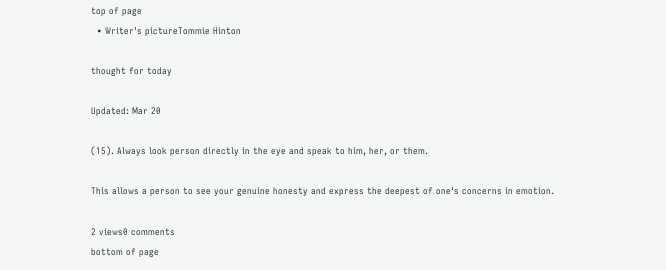top of page
  • Writer's pictureTommie Hinton

thought for today

Updated: Mar 20

(15). Always look person directly in the eye and speak to him, her, or them.

This allows a person to see your genuine honesty and express the deepest of one's concerns in emotion.

2 views0 comments
bottom of page